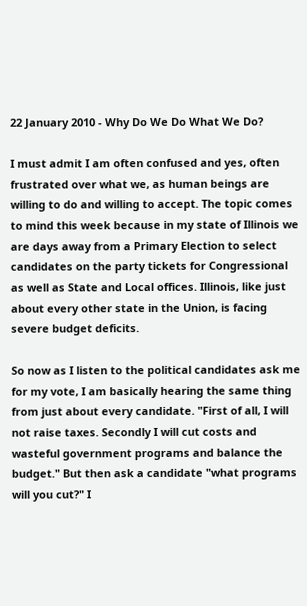22 January 2010 - Why Do We Do What We Do?

I must admit I am often confused and yes, often frustrated over what we, as human beings are willing to do and willing to accept. The topic comes to mind this week because in my state of Illinois we are days away from a Primary Election to select candidates on the party tickets for Congressional as well as State and Local offices. Illinois, like just about every other state in the Union, is facing severe budget deficits.

So now as I listen to the political candidates ask me for my vote, I am basically hearing the same thing from just about every candidate. "First of all, I will not raise taxes. Secondly I will cut costs and wasteful government programs and balance the budget." But then ask a candidate "what programs will you cut?" I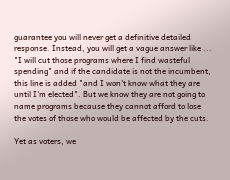guarantee you will never get a definitive detailed response. Instead, you will get a vague answer like ... "I will cut those programs where I find wasteful spending" and if the candidate is not the incumbent, this line is added "and I won't know what they are until I'm elected". But we know they are not going to name programs because they cannot afford to lose the votes of those who would be affected by the cuts.

Yet as voters, we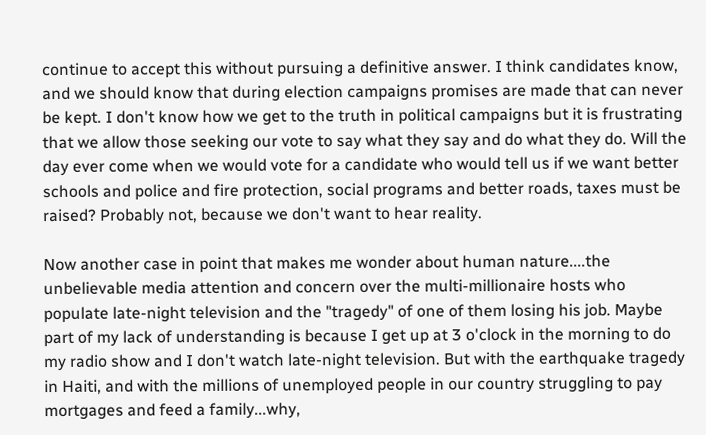continue to accept this without pursuing a definitive answer. I think candidates know, and we should know that during election campaigns promises are made that can never be kept. I don't know how we get to the truth in political campaigns but it is frustrating that we allow those seeking our vote to say what they say and do what they do. Will the day ever come when we would vote for a candidate who would tell us if we want better schools and police and fire protection, social programs and better roads, taxes must be raised? Probably not, because we don't want to hear reality.

Now another case in point that makes me wonder about human nature....the unbelievable media attention and concern over the multi-millionaire hosts who populate late-night television and the "tragedy" of one of them losing his job. Maybe part of my lack of understanding is because I get up at 3 o'clock in the morning to do my radio show and I don't watch late-night television. But with the earthquake tragedy in Haiti, and with the millions of unemployed people in our country struggling to pay mortgages and feed a family...why,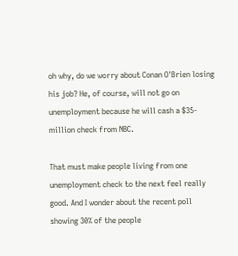oh why, do we worry about Conan O'Brien losing his job? He, of course, will not go on unemployment because he will cash a $35-million check from NBC.

That must make people living from one unemployment check to the next feel really good. And I wonder about the recent poll showing 30% of the people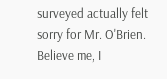surveyed actually felt sorry for Mr. O'Brien. Believe me, I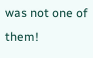was not one of them!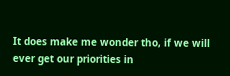It does make me wonder tho, if we will ever get our priorities in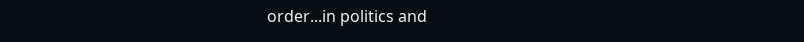order...in politics and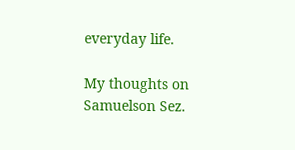everyday life.

My thoughts on Samuelson Sez.